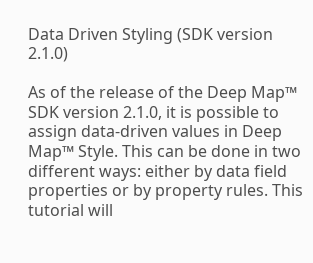Data Driven Styling (SDK version 2.1.0)

As of the release of the Deep Map™ SDK version 2.1.0, it is possible to assign data-driven values in Deep Map™ Style. This can be done in two different ways: either by data field properties or by property rules. This tutorial will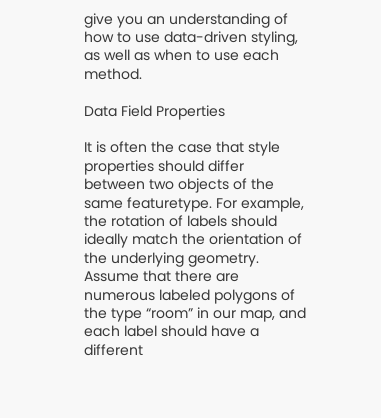give you an understanding of how to use data-driven styling, as well as when to use each method.

Data Field Properties

It is often the case that style properties should differ between two objects of the same featuretype. For example, the rotation of labels should ideally match the orientation of the underlying geometry. Assume that there are numerous labeled polygons of the type “room” in our map, and each label should have a different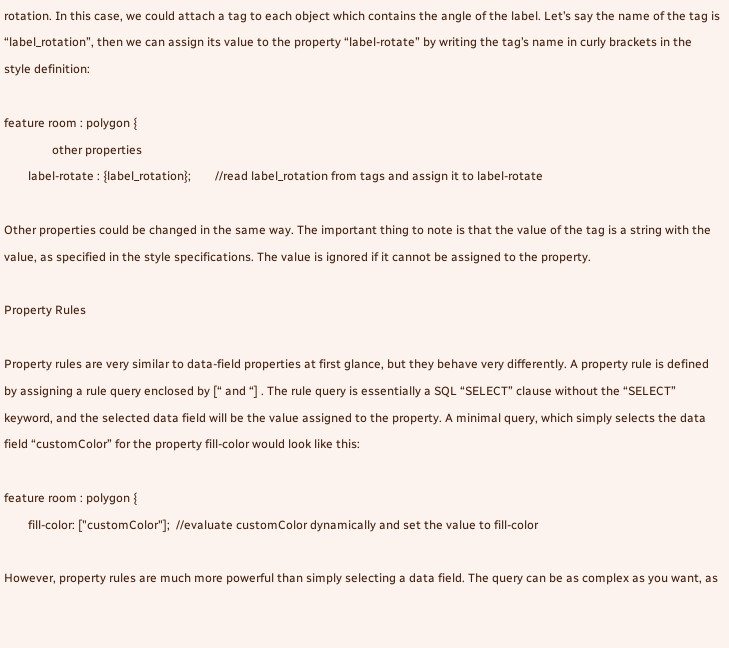rotation. In this case, we could attach a tag to each object which contains the angle of the label. Let’s say the name of the tag is “label_rotation”, then we can assign its value to the property “label-rotate” by writing the tag’s name in curly brackets in the style definition:

feature room : polygon {
                other properties
        label-rotate : {label_rotation};        //read label_rotation from tags and assign it to label-rotate

Other properties could be changed in the same way. The important thing to note is that the value of the tag is a string with the value, as specified in the style specifications. The value is ignored if it cannot be assigned to the property.

Property Rules

Property rules are very similar to data-field properties at first glance, but they behave very differently. A property rule is defined by assigning a rule query enclosed by [“ and “] . The rule query is essentially a SQL “SELECT” clause without the “SELECT” keyword, and the selected data field will be the value assigned to the property. A minimal query, which simply selects the data field “customColor” for the property fill-color would look like this:

feature room : polygon {
        fill-color: ["customColor"];  //evaluate customColor dynamically and set the value to fill-color

However, property rules are much more powerful than simply selecting a data field. The query can be as complex as you want, as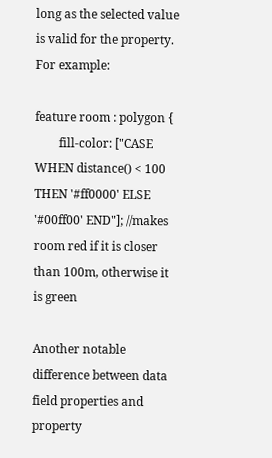long as the selected value is valid for the property. For example:

feature room : polygon {
        fill-color: ["CASE WHEN distance() < 100 THEN '#ff0000' ELSE '#00ff00' END"]; //makes room red if it is closer than 100m, otherwise it is green

Another notable difference between data field properties and property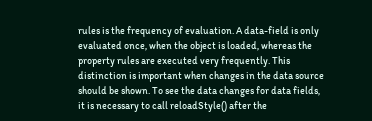rules is the frequency of evaluation. A data-field is only evaluated once, when the object is loaded, whereas the property rules are executed very frequently. This distinction is important when changes in the data source should be shown. To see the data changes for data fields, it is necessary to call reloadStyle() after the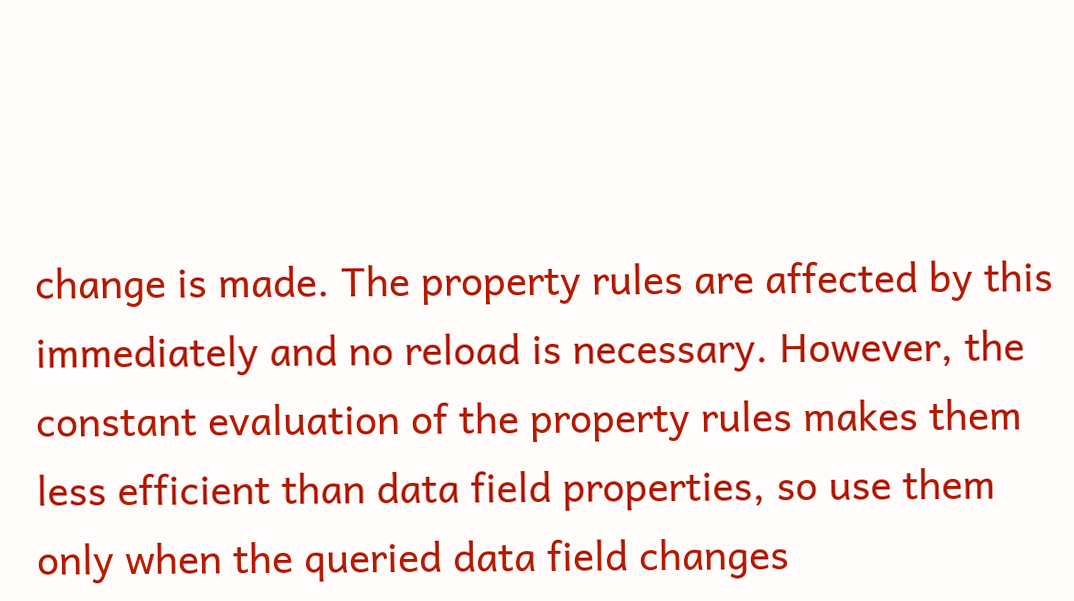change is made. The property rules are affected by this immediately and no reload is necessary. However, the constant evaluation of the property rules makes them less efficient than data field properties, so use them only when the queried data field changes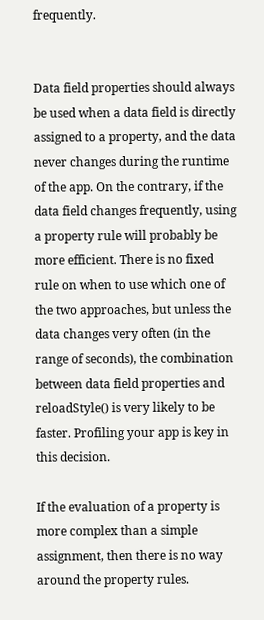frequently.


Data field properties should always be used when a data field is directly assigned to a property, and the data never changes during the runtime of the app. On the contrary, if the data field changes frequently, using a property rule will probably be more efficient. There is no fixed rule on when to use which one of the two approaches, but unless the data changes very often (in the range of seconds), the combination between data field properties and reloadStyle() is very likely to be faster. Profiling your app is key in this decision.

If the evaluation of a property is more complex than a simple assignment, then there is no way around the property rules.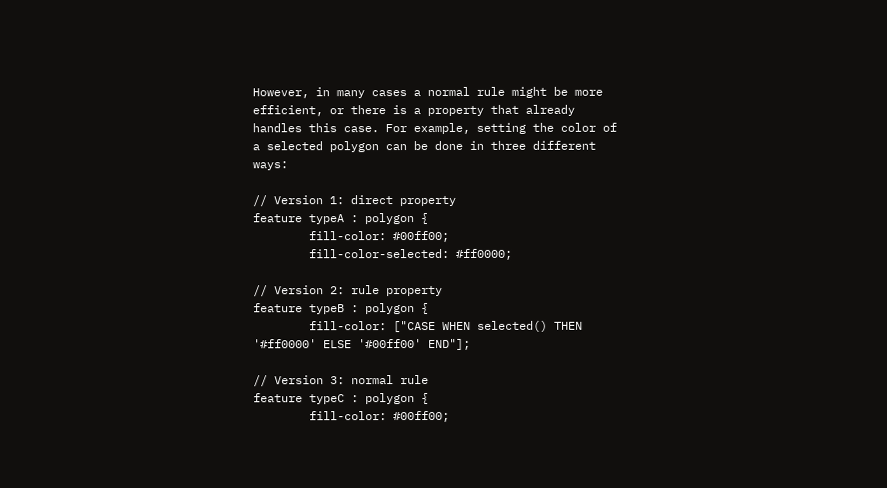However, in many cases a normal rule might be more efficient, or there is a property that already handles this case. For example, setting the color of a selected polygon can be done in three different ways:

// Version 1: direct property
feature typeA : polygon {
        fill-color: #00ff00;
        fill-color-selected: #ff0000;

// Version 2: rule property
feature typeB : polygon {
        fill-color: ["CASE WHEN selected() THEN '#ff0000' ELSE '#00ff00' END"];

// Version 3: normal rule
feature typeC : polygon {
        fill-color: #00ff00;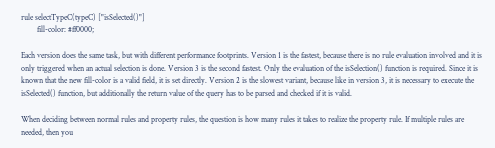rule selectTypeC(typeC) ["isSelected()"]
        fill-color: #ff0000;

Each version does the same task, but with different performance footprints. Version 1 is the fastest, because there is no rule evaluation involved and it is only triggered when an actual selection is done. Version 3 is the second fastest. Only the evaluation of the isSelection() function is required. Since it is known that the new fill-color is a valid field, it is set directly. Version 2 is the slowest variant, because like in version 3, it is necessary to execute the isSelected() function, but additionally the return value of the query has to be parsed and checked if it is valid.

When deciding between normal rules and property rules, the question is how many rules it takes to realize the property rule. If multiple rules are needed, then you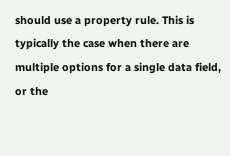should use a property rule. This is typically the case when there are multiple options for a single data field, or the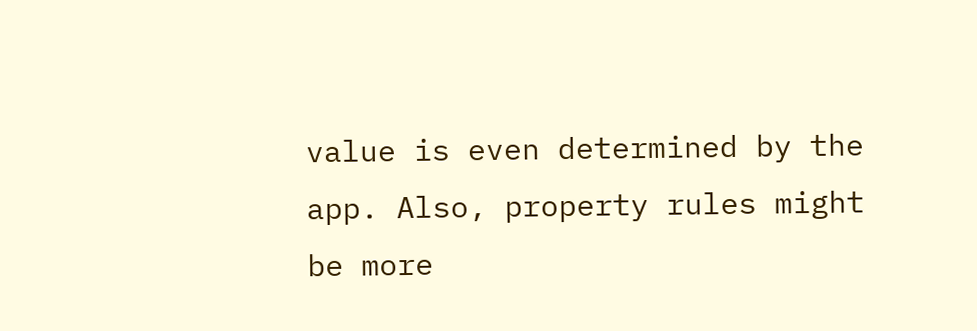value is even determined by the app. Also, property rules might be more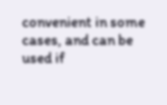convenient in some cases, and can be used if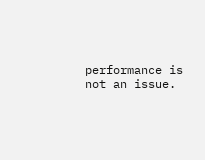performance is not an issue.